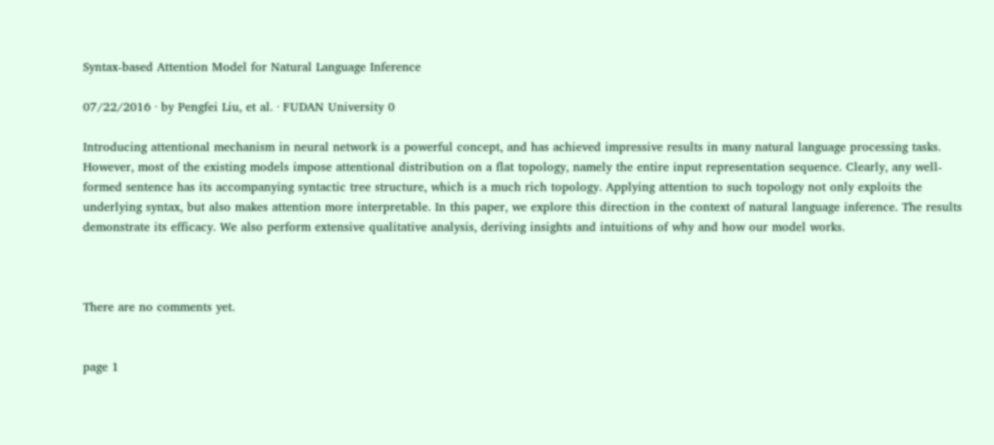Syntax-based Attention Model for Natural Language Inference

07/22/2016 ∙ by Pengfei Liu, et al. ∙ FUDAN University 0

Introducing attentional mechanism in neural network is a powerful concept, and has achieved impressive results in many natural language processing tasks. However, most of the existing models impose attentional distribution on a flat topology, namely the entire input representation sequence. Clearly, any well-formed sentence has its accompanying syntactic tree structure, which is a much rich topology. Applying attention to such topology not only exploits the underlying syntax, but also makes attention more interpretable. In this paper, we explore this direction in the context of natural language inference. The results demonstrate its efficacy. We also perform extensive qualitative analysis, deriving insights and intuitions of why and how our model works.



There are no comments yet.


page 1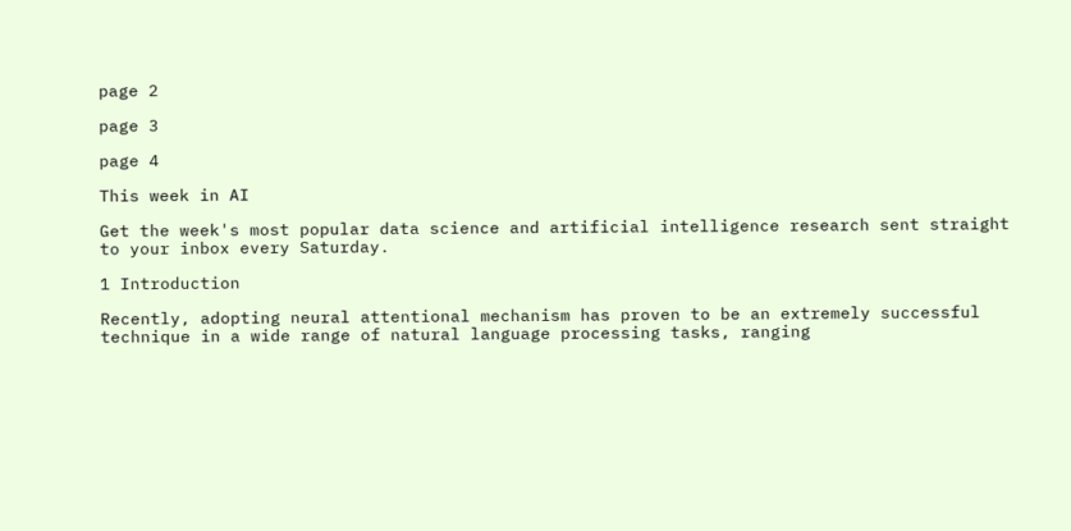page 2

page 3

page 4

This week in AI

Get the week's most popular data science and artificial intelligence research sent straight to your inbox every Saturday.

1 Introduction

Recently, adopting neural attentional mechanism has proven to be an extremely successful technique in a wide range of natural language processing tasks, ranging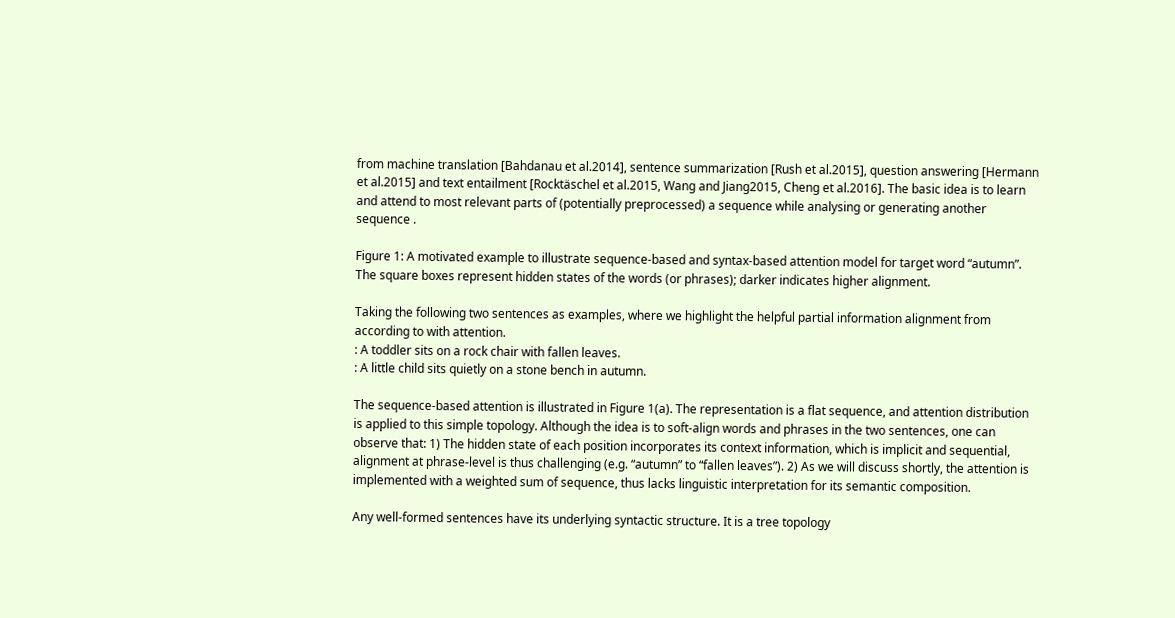from machine translation [Bahdanau et al.2014], sentence summarization [Rush et al.2015], question answering [Hermann et al.2015] and text entailment [Rocktäschel et al.2015, Wang and Jiang2015, Cheng et al.2016]. The basic idea is to learn and attend to most relevant parts of (potentially preprocessed) a sequence while analysing or generating another sequence .

Figure 1: A motivated example to illustrate sequence-based and syntax-based attention model for target word “autumn”. The square boxes represent hidden states of the words (or phrases); darker indicates higher alignment.

Taking the following two sentences as examples, where we highlight the helpful partial information alignment from according to with attention.
: A toddler sits on a rock chair with fallen leaves.
: A little child sits quietly on a stone bench in autumn.

The sequence-based attention is illustrated in Figure 1(a). The representation is a flat sequence, and attention distribution is applied to this simple topology. Although the idea is to soft-align words and phrases in the two sentences, one can observe that: 1) The hidden state of each position incorporates its context information, which is implicit and sequential, alignment at phrase-level is thus challenging (e.g. “autumn” to “fallen leaves”). 2) As we will discuss shortly, the attention is implemented with a weighted sum of sequence, thus lacks linguistic interpretation for its semantic composition.

Any well-formed sentences have its underlying syntactic structure. It is a tree topology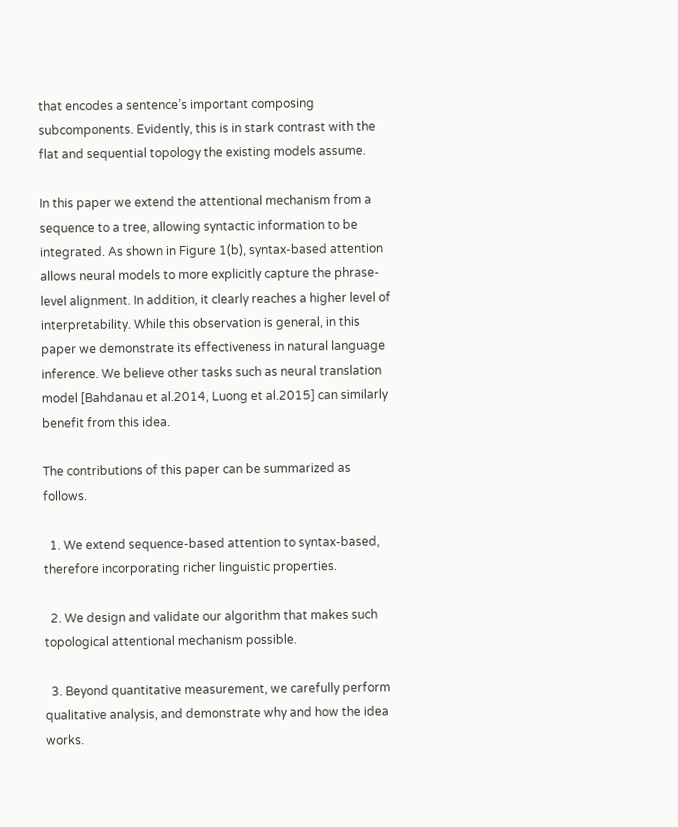that encodes a sentence’s important composing subcomponents. Evidently, this is in stark contrast with the flat and sequential topology the existing models assume.

In this paper we extend the attentional mechanism from a sequence to a tree, allowing syntactic information to be integrated. As shown in Figure 1(b), syntax-based attention allows neural models to more explicitly capture the phrase-level alignment. In addition, it clearly reaches a higher level of interpretability. While this observation is general, in this paper we demonstrate its effectiveness in natural language inference. We believe other tasks such as neural translation model [Bahdanau et al.2014, Luong et al.2015] can similarly benefit from this idea.

The contributions of this paper can be summarized as follows.

  1. We extend sequence-based attention to syntax-based, therefore incorporating richer linguistic properties.

  2. We design and validate our algorithm that makes such topological attentional mechanism possible.

  3. Beyond quantitative measurement, we carefully perform qualitative analysis, and demonstrate why and how the idea works.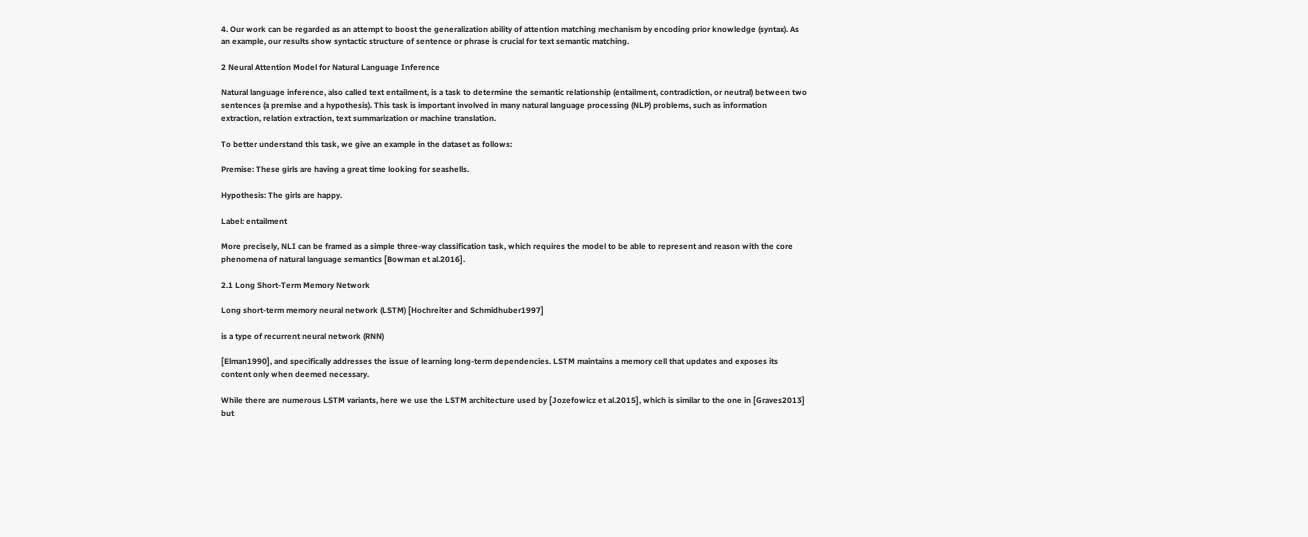4. Our work can be regarded as an attempt to boost the generalization ability of attention matching mechanism by encoding prior knowledge (syntax). As an example, our results show syntactic structure of sentence or phrase is crucial for text semantic matching.

2 Neural Attention Model for Natural Language Inference

Natural language inference, also called text entailment, is a task to determine the semantic relationship (entailment, contradiction, or neutral) between two sentences (a premise and a hypothesis). This task is important involved in many natural language processing (NLP) problems, such as information extraction, relation extraction, text summarization or machine translation.

To better understand this task, we give an example in the dataset as follows:

Premise: These girls are having a great time looking for seashells.

Hypothesis: The girls are happy.

Label: entailment

More precisely, NLI can be framed as a simple three-way classification task, which requires the model to be able to represent and reason with the core phenomena of natural language semantics [Bowman et al.2016].

2.1 Long Short-Term Memory Network

Long short-term memory neural network (LSTM) [Hochreiter and Schmidhuber1997]

is a type of recurrent neural network (RNN)

[Elman1990], and specifically addresses the issue of learning long-term dependencies. LSTM maintains a memory cell that updates and exposes its content only when deemed necessary.

While there are numerous LSTM variants, here we use the LSTM architecture used by [Jozefowicz et al.2015], which is similar to the one in [Graves2013] but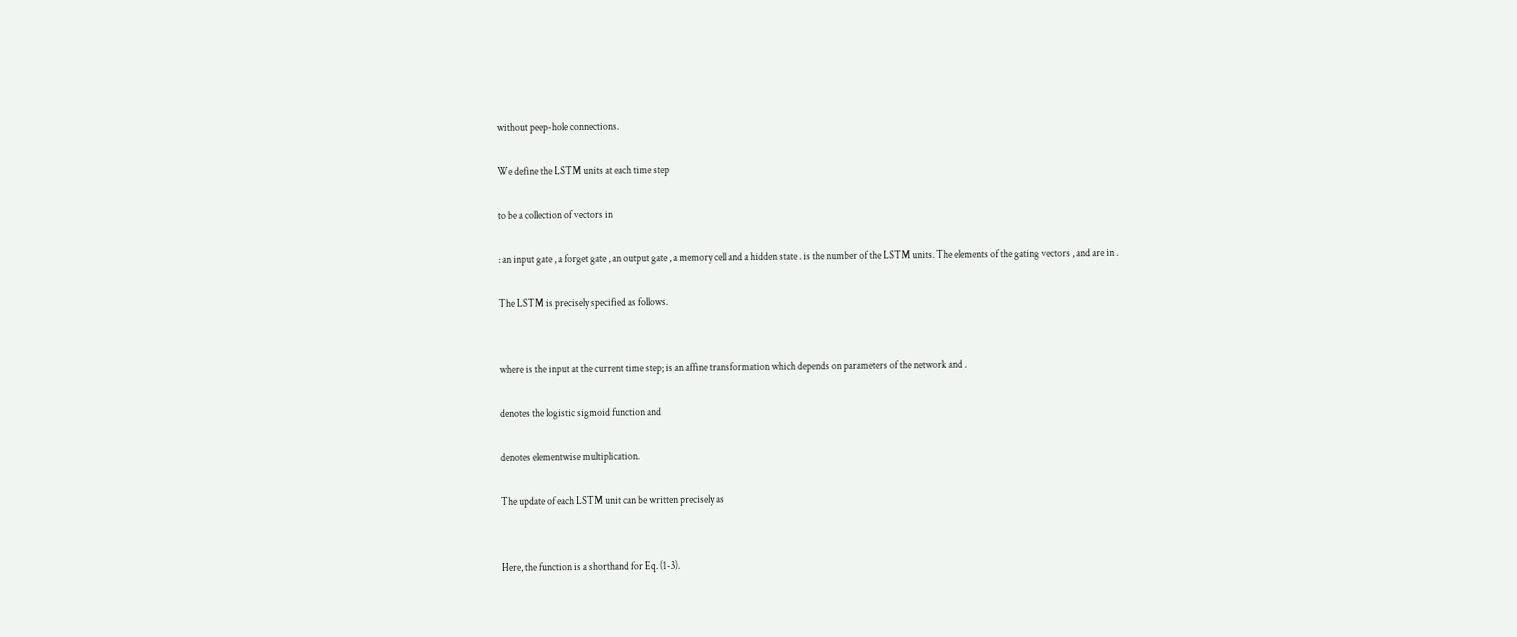without peep-hole connections.

We define the LSTM units at each time step

to be a collection of vectors in

: an input gate , a forget gate , an output gate , a memory cell and a hidden state . is the number of the LSTM units. The elements of the gating vectors , and are in .

The LSTM is precisely specified as follows.


where is the input at the current time step; is an affine transformation which depends on parameters of the network and .

denotes the logistic sigmoid function and

denotes elementwise multiplication.

The update of each LSTM unit can be written precisely as


Here, the function is a shorthand for Eq. (1-3).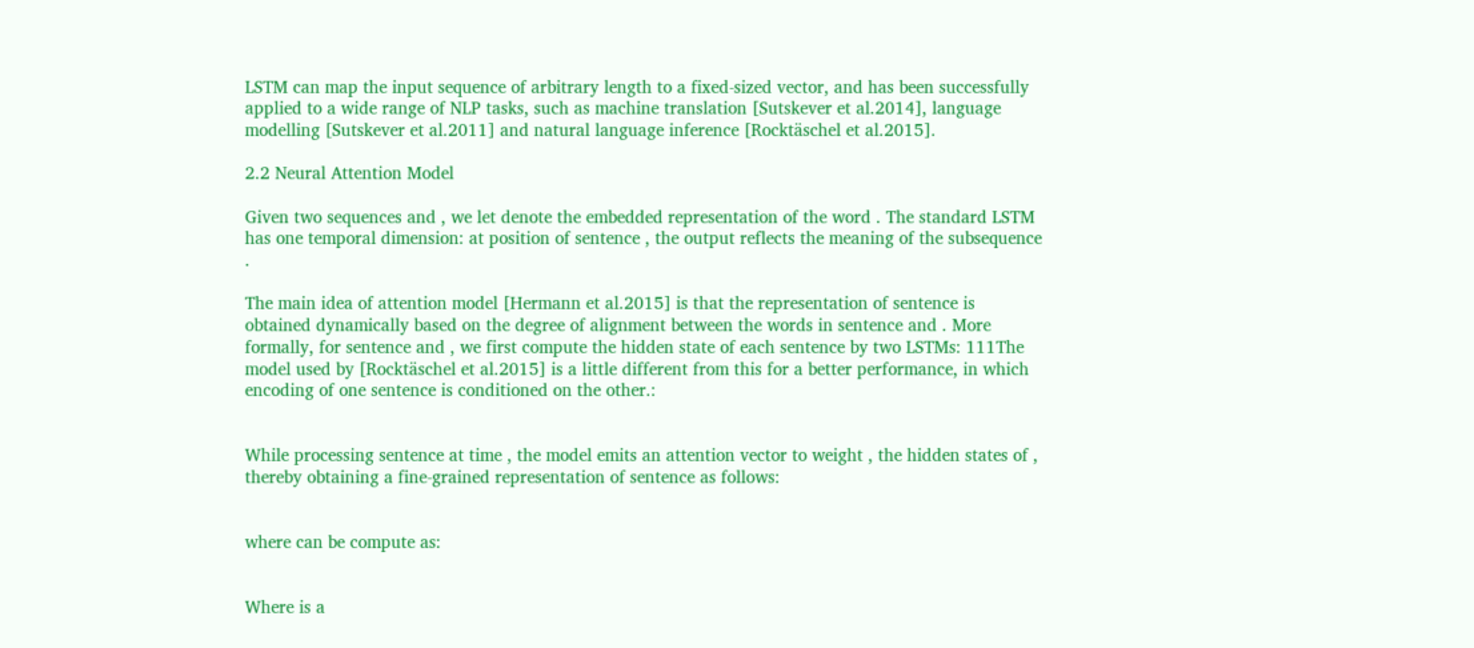LSTM can map the input sequence of arbitrary length to a fixed-sized vector, and has been successfully applied to a wide range of NLP tasks, such as machine translation [Sutskever et al.2014], language modelling [Sutskever et al.2011] and natural language inference [Rocktäschel et al.2015].

2.2 Neural Attention Model

Given two sequences and , we let denote the embedded representation of the word . The standard LSTM has one temporal dimension: at position of sentence , the output reflects the meaning of the subsequence .

The main idea of attention model [Hermann et al.2015] is that the representation of sentence is obtained dynamically based on the degree of alignment between the words in sentence and . More formally, for sentence and , we first compute the hidden state of each sentence by two LSTMs: 111The model used by [Rocktäschel et al.2015] is a little different from this for a better performance, in which encoding of one sentence is conditioned on the other.:


While processing sentence at time , the model emits an attention vector to weight , the hidden states of , thereby obtaining a fine-grained representation of sentence as follows:


where can be compute as:


Where is a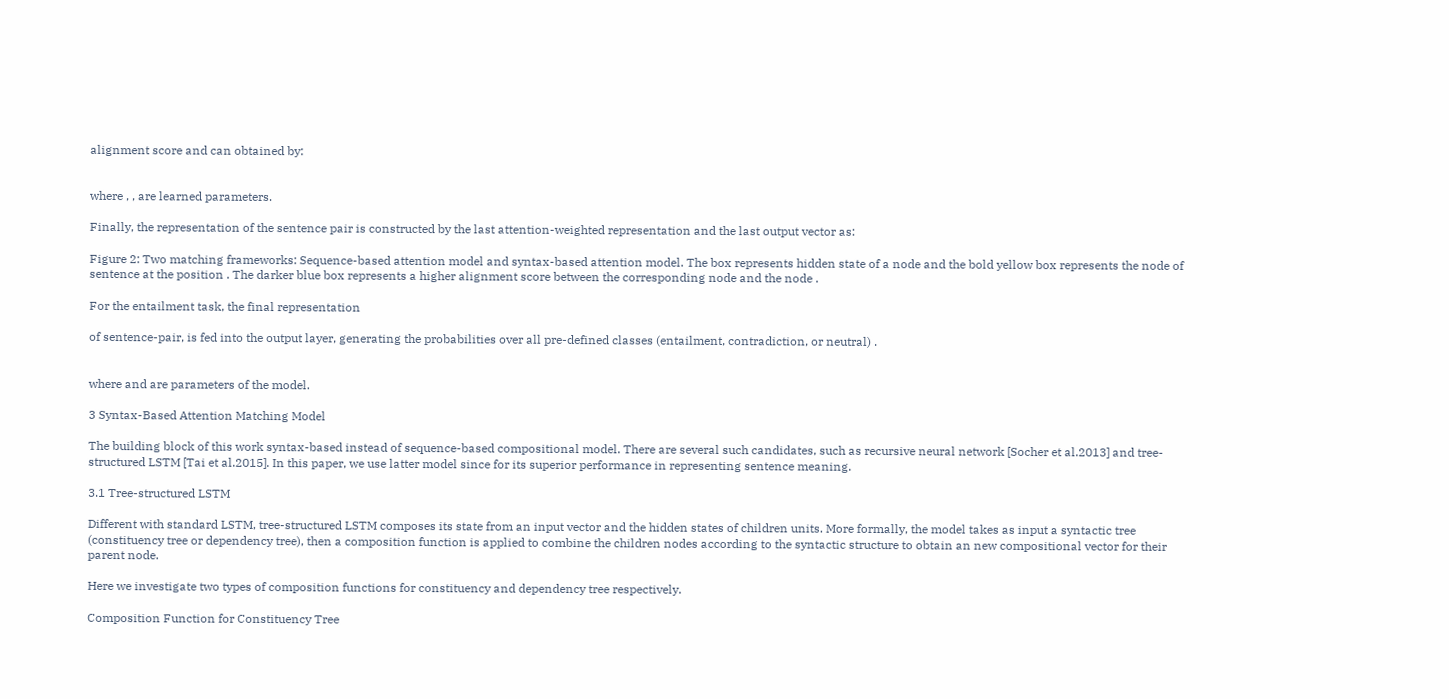alignment score and can obtained by:


where , , are learned parameters.

Finally, the representation of the sentence pair is constructed by the last attention-weighted representation and the last output vector as:

Figure 2: Two matching frameworks: Sequence-based attention model and syntax-based attention model. The box represents hidden state of a node and the bold yellow box represents the node of sentence at the position . The darker blue box represents a higher alignment score between the corresponding node and the node .

For the entailment task, the final representation

of sentence-pair, is fed into the output layer, generating the probabilities over all pre-defined classes (entailment, contradiction, or neutral) .


where and are parameters of the model.

3 Syntax-Based Attention Matching Model

The building block of this work syntax-based instead of sequence-based compositional model. There are several such candidates, such as recursive neural network [Socher et al.2013] and tree-structured LSTM [Tai et al.2015]. In this paper, we use latter model since for its superior performance in representing sentence meaning.

3.1 Tree-structured LSTM

Different with standard LSTM, tree-structured LSTM composes its state from an input vector and the hidden states of children units. More formally, the model takes as input a syntactic tree (constituency tree or dependency tree), then a composition function is applied to combine the children nodes according to the syntactic structure to obtain an new compositional vector for their parent node.

Here we investigate two types of composition functions for constituency and dependency tree respectively.

Composition Function for Constituency Tree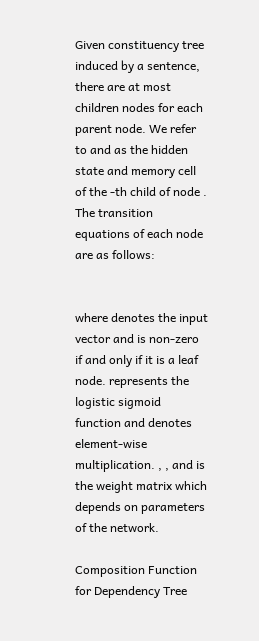Given constituency tree induced by a sentence, there are at most children nodes for each parent node. We refer to and as the hidden state and memory cell of the -th child of node . The transition equations of each node are as follows:


where denotes the input vector and is non-zero if and only if it is a leaf node. represents the logistic sigmoid function and denotes element-wise multiplication. , , and is the weight matrix which depends on parameters of the network.

Composition Function for Dependency Tree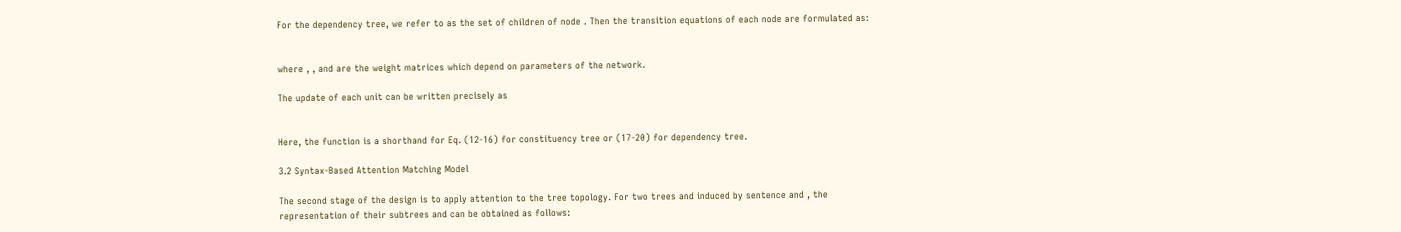For the dependency tree, we refer to as the set of children of node . Then the transition equations of each node are formulated as:


where , , and are the weight matrices which depend on parameters of the network.

The update of each unit can be written precisely as


Here, the function is a shorthand for Eq. (12-16) for constituency tree or (17-20) for dependency tree.

3.2 Syntax-Based Attention Matching Model

The second stage of the design is to apply attention to the tree topology. For two trees and induced by sentence and , the representation of their subtrees and can be obtained as follows: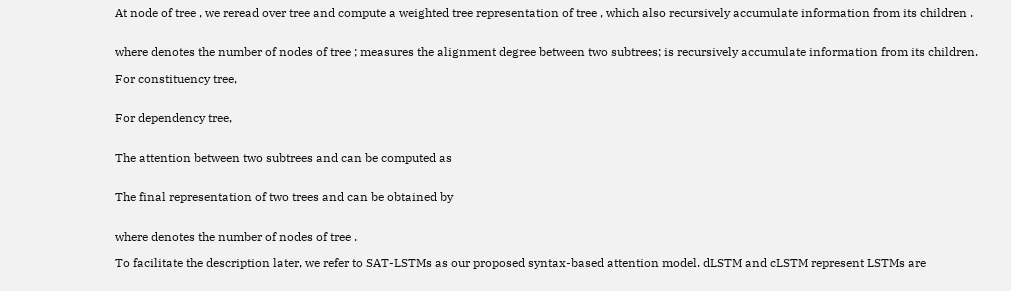At node of tree , we reread over tree and compute a weighted tree representation of tree , which also recursively accumulate information from its children .


where denotes the number of nodes of tree ; measures the alignment degree between two subtrees; is recursively accumulate information from its children.

For constituency tree,


For dependency tree,


The attention between two subtrees and can be computed as


The final representation of two trees and can be obtained by


where denotes the number of nodes of tree .

To facilitate the description later, we refer to SAT-LSTMs as our proposed syntax-based attention model. dLSTM and cLSTM represent LSTMs are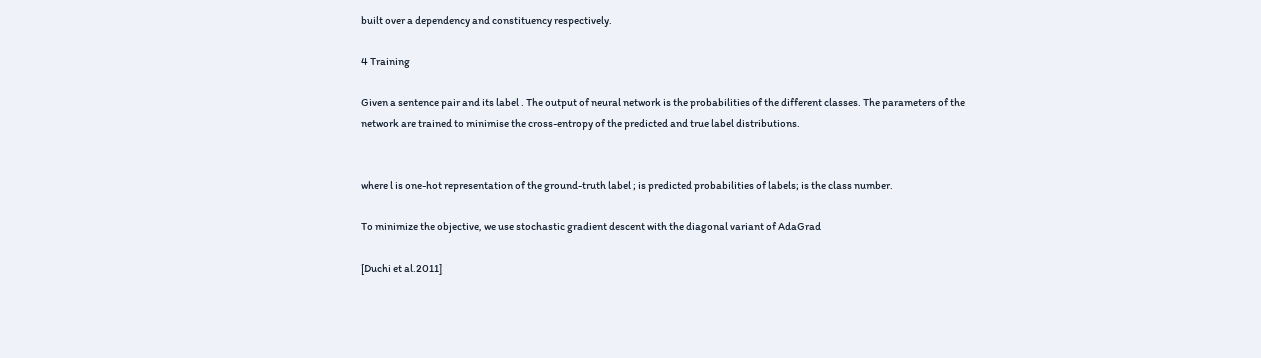built over a dependency and constituency respectively.

4 Training

Given a sentence pair and its label . The output of neural network is the probabilities of the different classes. The parameters of the network are trained to minimise the cross-entropy of the predicted and true label distributions.


where l is one-hot representation of the ground-truth label ; is predicted probabilities of labels; is the class number.

To minimize the objective, we use stochastic gradient descent with the diagonal variant of AdaGrad

[Duchi et al.2011]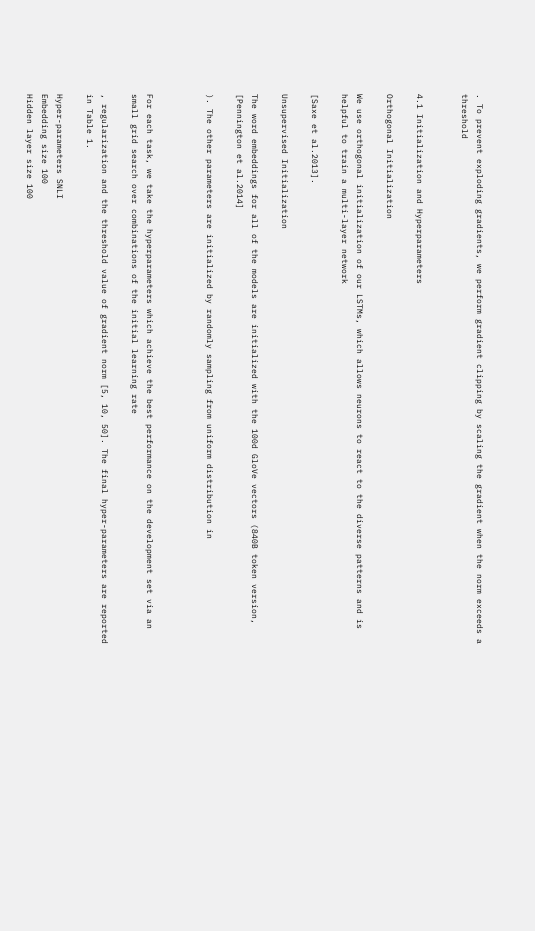. To prevent exploding gradients, we perform gradient clipping by scaling the gradient when the norm exceeds a threshold


4.1 Initialization and Hyperparameters

Orthogonal Initialization

We use orthogonal initialization of our LSTMs, which allows neurons to react to the diverse patterns and is helpful to train a multi-layer network

[Saxe et al.2013].

Unsupervised Initialization

The word embeddings for all of the models are initialized with the 100d GloVe vectors (840B token version, [Pennington et al.2014]

). The other parameters are initialized by randomly sampling from uniform distribution in



For each task, we take the hyperparameters which achieve the best performance on the development set via an small grid search over combinations of the initial learning rate

, regularization and the threshold value of gradient norm [5, 10, 50]. The final hyper-parameters are reported in Table 1.

Hyper-parameters SNLI
Embedding size 100
Hidden layer size 100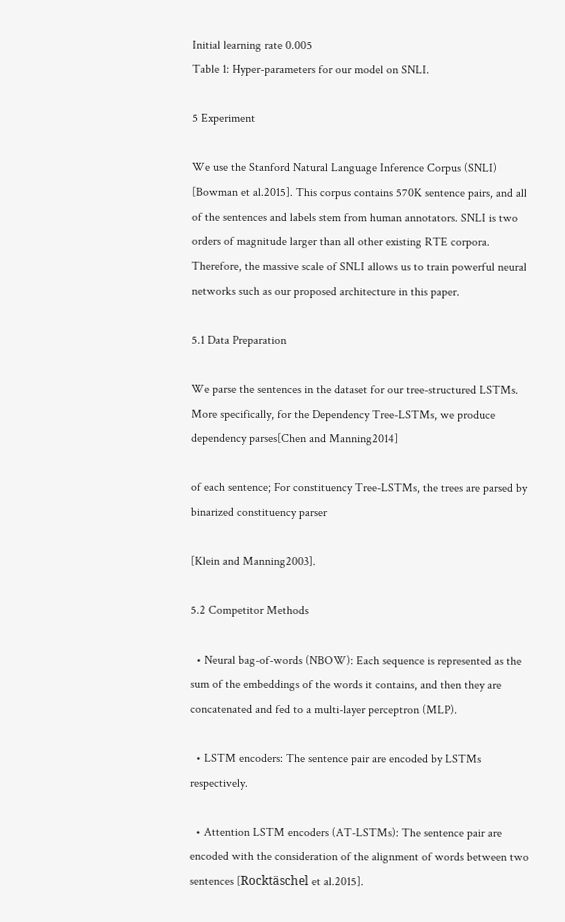Initial learning rate 0.005
Table 1: Hyper-parameters for our model on SNLI.

5 Experiment

We use the Stanford Natural Language Inference Corpus (SNLI) [Bowman et al.2015]. This corpus contains 570K sentence pairs, and all of the sentences and labels stem from human annotators. SNLI is two orders of magnitude larger than all other existing RTE corpora. Therefore, the massive scale of SNLI allows us to train powerful neural networks such as our proposed architecture in this paper.

5.1 Data Preparation

We parse the sentences in the dataset for our tree-structured LSTMs. More specifically, for the Dependency Tree-LSTMs, we produce dependency parses[Chen and Manning2014]

of each sentence; For constituency Tree-LSTMs, the trees are parsed by binarized constituency parser

[Klein and Manning2003].

5.2 Competitor Methods

  • Neural bag-of-words (NBOW): Each sequence is represented as the sum of the embeddings of the words it contains, and then they are concatenated and fed to a multi-layer perceptron (MLP).

  • LSTM encoders: The sentence pair are encoded by LSTMs respectively.

  • Attention LSTM encoders (AT-LSTMs): The sentence pair are encoded with the consideration of the alignment of words between two sentences [Rocktäschel et al.2015].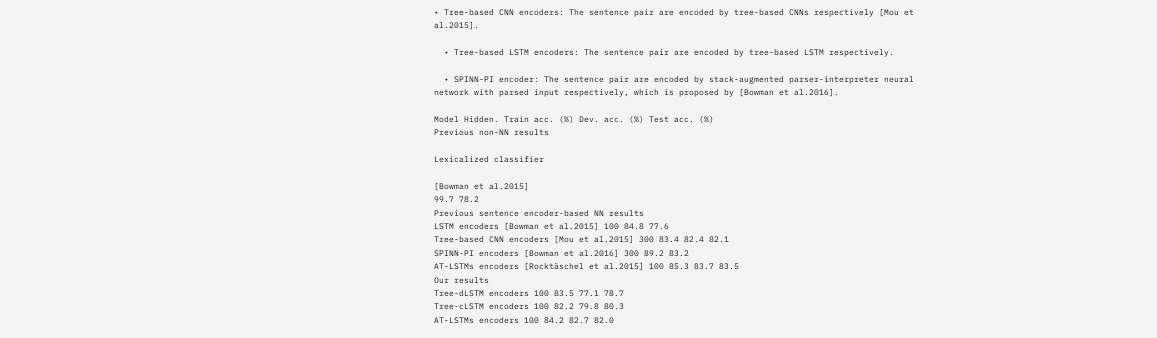• Tree-based CNN encoders: The sentence pair are encoded by tree-based CNNs respectively [Mou et al.2015].

  • Tree-based LSTM encoders: The sentence pair are encoded by tree-based LSTM respectively.

  • SPINN-PI encoder: The sentence pair are encoded by stack-augmented parser-interpreter neural network with parsed input respectively, which is proposed by [Bowman et al.2016].

Model Hidden. Train acc. (%) Dev. acc. (%) Test acc. (%)
Previous non-NN results

Lexicalized classifier

[Bowman et al.2015]
99.7 78.2
Previous sentence encoder-based NN results
LSTM encoders [Bowman et al.2015] 100 84.8 77.6
Tree-based CNN encoders [Mou et al.2015] 300 83.4 82.4 82.1
SPINN-PI encoders [Bowman et al.2016] 300 89.2 83.2
AT-LSTMs encoders [Rocktäschel et al.2015] 100 85.3 83.7 83.5
Our results
Tree-dLSTM encoders 100 83.5 77.1 78.7
Tree-cLSTM encoders 100 82.2 79.8 80.3
AT-LSTMs encoders 100 84.2 82.7 82.0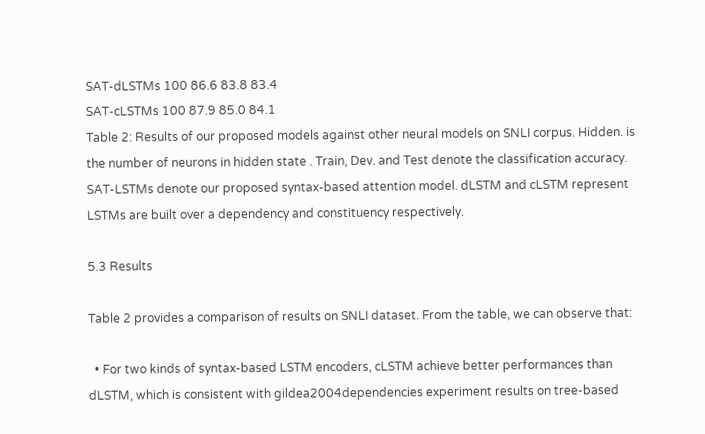SAT-dLSTMs 100 86.6 83.8 83.4
SAT-cLSTMs 100 87.9 85.0 84.1
Table 2: Results of our proposed models against other neural models on SNLI corpus. Hidden. is the number of neurons in hidden state . Train, Dev. and Test denote the classification accuracy. SAT-LSTMs denote our proposed syntax-based attention model. dLSTM and cLSTM represent LSTMs are built over a dependency and constituency respectively.

5.3 Results

Table 2 provides a comparison of results on SNLI dataset. From the table, we can observe that:

  • For two kinds of syntax-based LSTM encoders, cLSTM achieve better performances than dLSTM, which is consistent with gildea2004dependencies experiment results on tree-based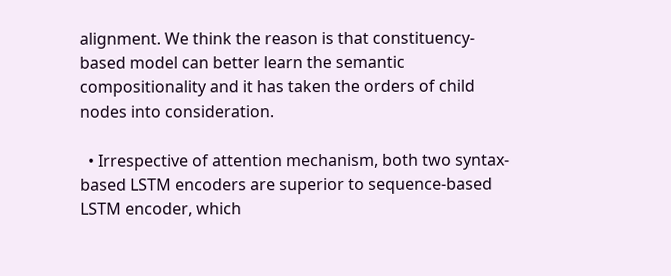alignment. We think the reason is that constituency-based model can better learn the semantic compositionality and it has taken the orders of child nodes into consideration.

  • Irrespective of attention mechanism, both two syntax-based LSTM encoders are superior to sequence-based LSTM encoder, which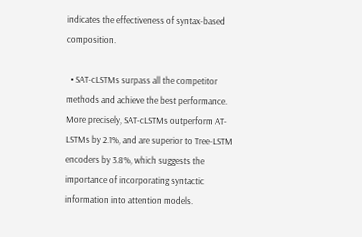indicates the effectiveness of syntax-based composition.

  • SAT-cLSTMs surpass all the competitor methods and achieve the best performance. More precisely, SAT-cLSTMs outperform AT-LSTMs by 2.1%, and are superior to Tree-LSTM encoders by 3.8%, which suggests the importance of incorporating syntactic information into attention models.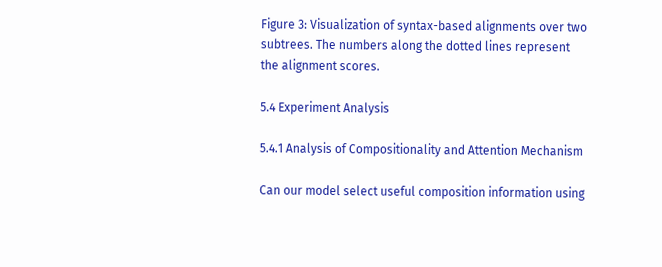Figure 3: Visualization of syntax-based alignments over two subtrees. The numbers along the dotted lines represent the alignment scores.

5.4 Experiment Analysis

5.4.1 Analysis of Compositionality and Attention Mechanism

Can our model select useful composition information using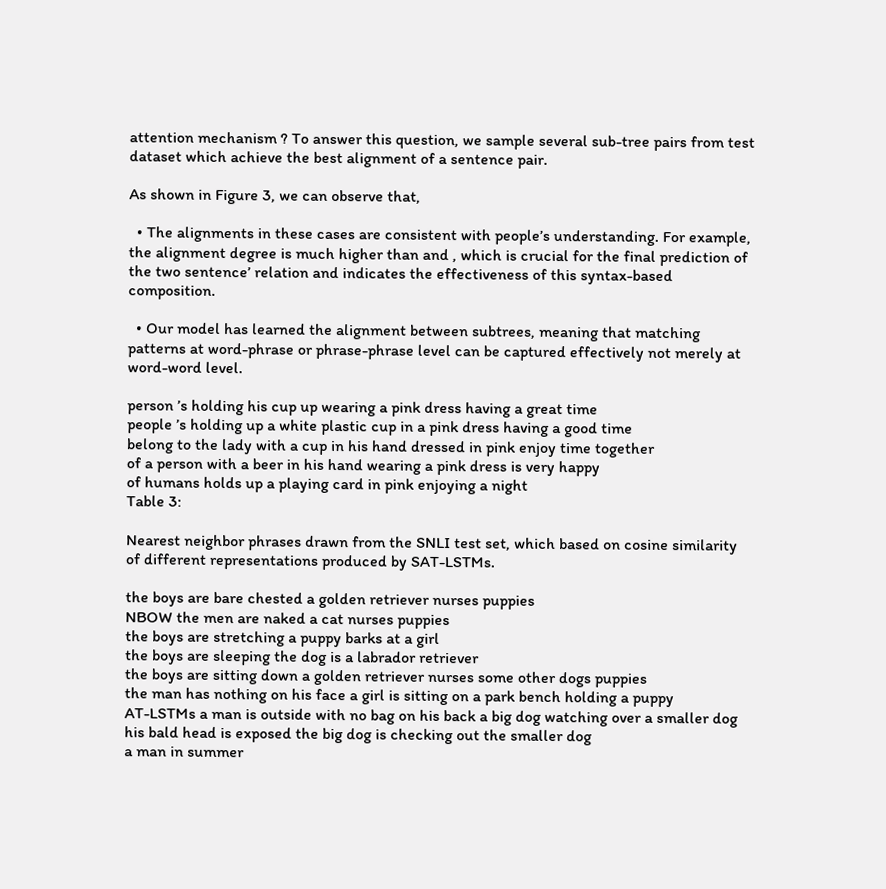attention mechanism ? To answer this question, we sample several sub-tree pairs from test dataset which achieve the best alignment of a sentence pair.

As shown in Figure 3, we can observe that,

  • The alignments in these cases are consistent with people’s understanding. For example, the alignment degree is much higher than and , which is crucial for the final prediction of the two sentence’ relation and indicates the effectiveness of this syntax-based composition.

  • Our model has learned the alignment between subtrees, meaning that matching patterns at word-phrase or phrase-phrase level can be captured effectively not merely at word-word level.

person ’s holding his cup up wearing a pink dress having a great time
people ’s holding up a white plastic cup in a pink dress having a good time
belong to the lady with a cup in his hand dressed in pink enjoy time together
of a person with a beer in his hand wearing a pink dress is very happy
of humans holds up a playing card in pink enjoying a night
Table 3:

Nearest neighbor phrases drawn from the SNLI test set, which based on cosine similarity of different representations produced by SAT-LSTMs.

the boys are bare chested a golden retriever nurses puppies
NBOW the men are naked a cat nurses puppies
the boys are stretching a puppy barks at a girl
the boys are sleeping the dog is a labrador retriever
the boys are sitting down a golden retriever nurses some other dogs puppies
the man has nothing on his face a girl is sitting on a park bench holding a puppy
AT-LSTMs a man is outside with no bag on his back a big dog watching over a smaller dog
his bald head is exposed the big dog is checking out the smaller dog
a man in summer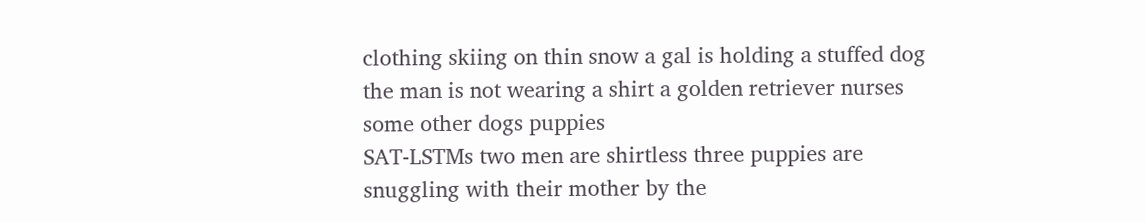clothing skiing on thin snow a gal is holding a stuffed dog
the man is not wearing a shirt a golden retriever nurses some other dogs puppies
SAT-LSTMs two men are shirtless three puppies are snuggling with their mother by the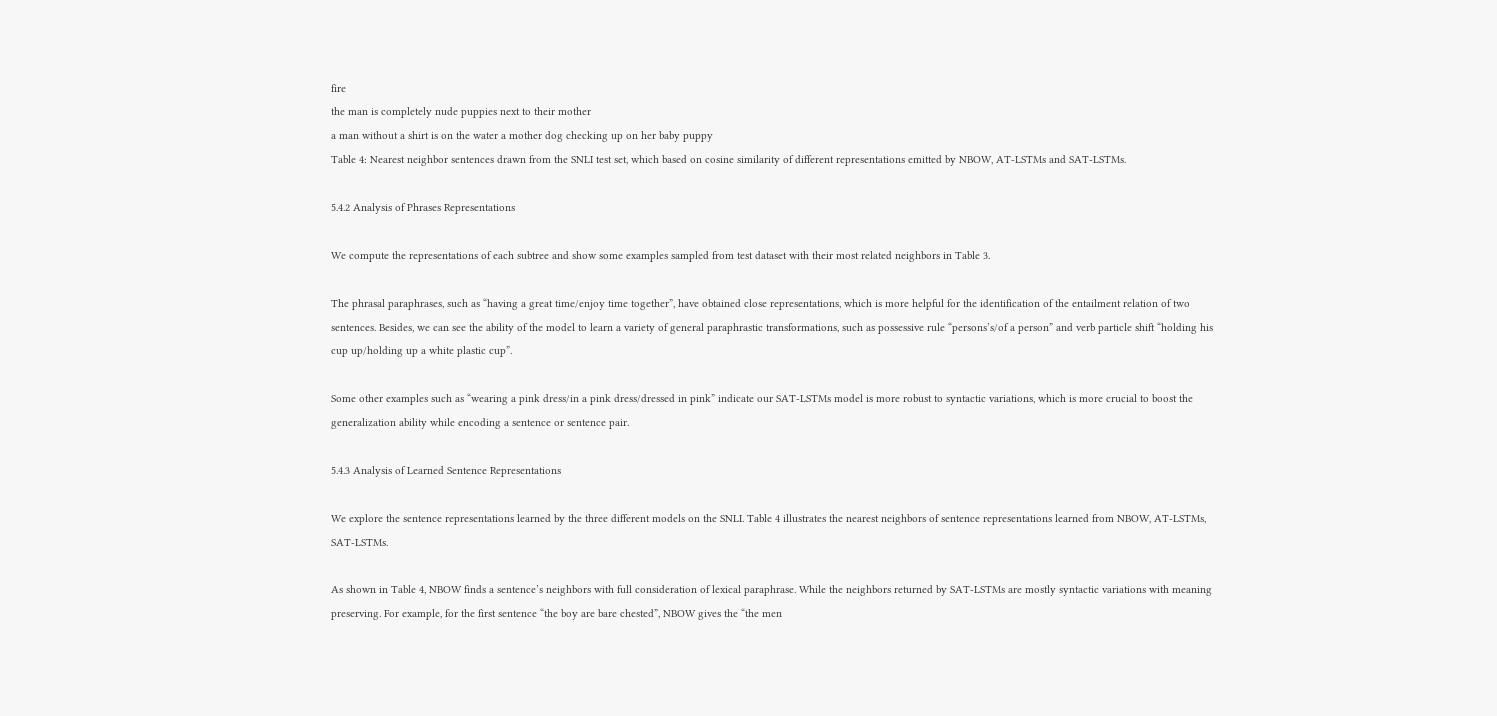fire
the man is completely nude puppies next to their mother
a man without a shirt is on the water a mother dog checking up on her baby puppy
Table 4: Nearest neighbor sentences drawn from the SNLI test set, which based on cosine similarity of different representations emitted by NBOW, AT-LSTMs and SAT-LSTMs.

5.4.2 Analysis of Phrases Representations

We compute the representations of each subtree and show some examples sampled from test dataset with their most related neighbors in Table 3.

The phrasal paraphrases, such as “having a great time/enjoy time together”, have obtained close representations, which is more helpful for the identification of the entailment relation of two sentences. Besides, we can see the ability of the model to learn a variety of general paraphrastic transformations, such as possessive rule “persons’s/of a person” and verb particle shift “holding his cup up/holding up a white plastic cup”.

Some other examples such as “wearing a pink dress/in a pink dress/dressed in pink” indicate our SAT-LSTMs model is more robust to syntactic variations, which is more crucial to boost the generalization ability while encoding a sentence or sentence pair.

5.4.3 Analysis of Learned Sentence Representations

We explore the sentence representations learned by the three different models on the SNLI. Table 4 illustrates the nearest neighbors of sentence representations learned from NBOW, AT-LSTMs, SAT-LSTMs.

As shown in Table 4, NBOW finds a sentence’s neighbors with full consideration of lexical paraphrase. While the neighbors returned by SAT-LSTMs are mostly syntactic variations with meaning preserving. For example, for the first sentence “the boy are bare chested”, NBOW gives the “the men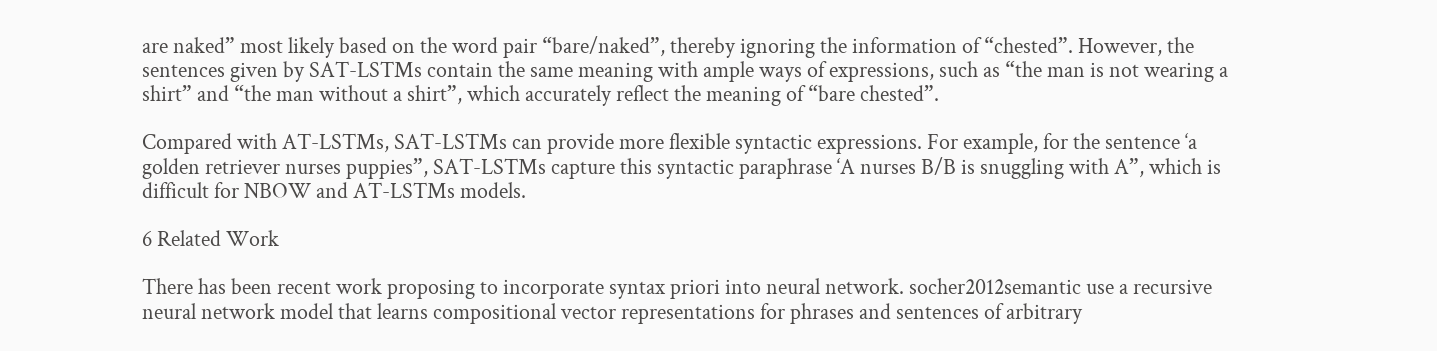are naked” most likely based on the word pair “bare/naked”, thereby ignoring the information of “chested”. However, the sentences given by SAT-LSTMs contain the same meaning with ample ways of expressions, such as “the man is not wearing a shirt” and “the man without a shirt”, which accurately reflect the meaning of “bare chested”.

Compared with AT-LSTMs, SAT-LSTMs can provide more flexible syntactic expressions. For example, for the sentence ‘a golden retriever nurses puppies”, SAT-LSTMs capture this syntactic paraphrase ‘A nurses B/B is snuggling with A”, which is difficult for NBOW and AT-LSTMs models.

6 Related Work

There has been recent work proposing to incorporate syntax priori into neural network. socher2012semantic use a recursive neural network model that learns compositional vector representations for phrases and sentences of arbitrary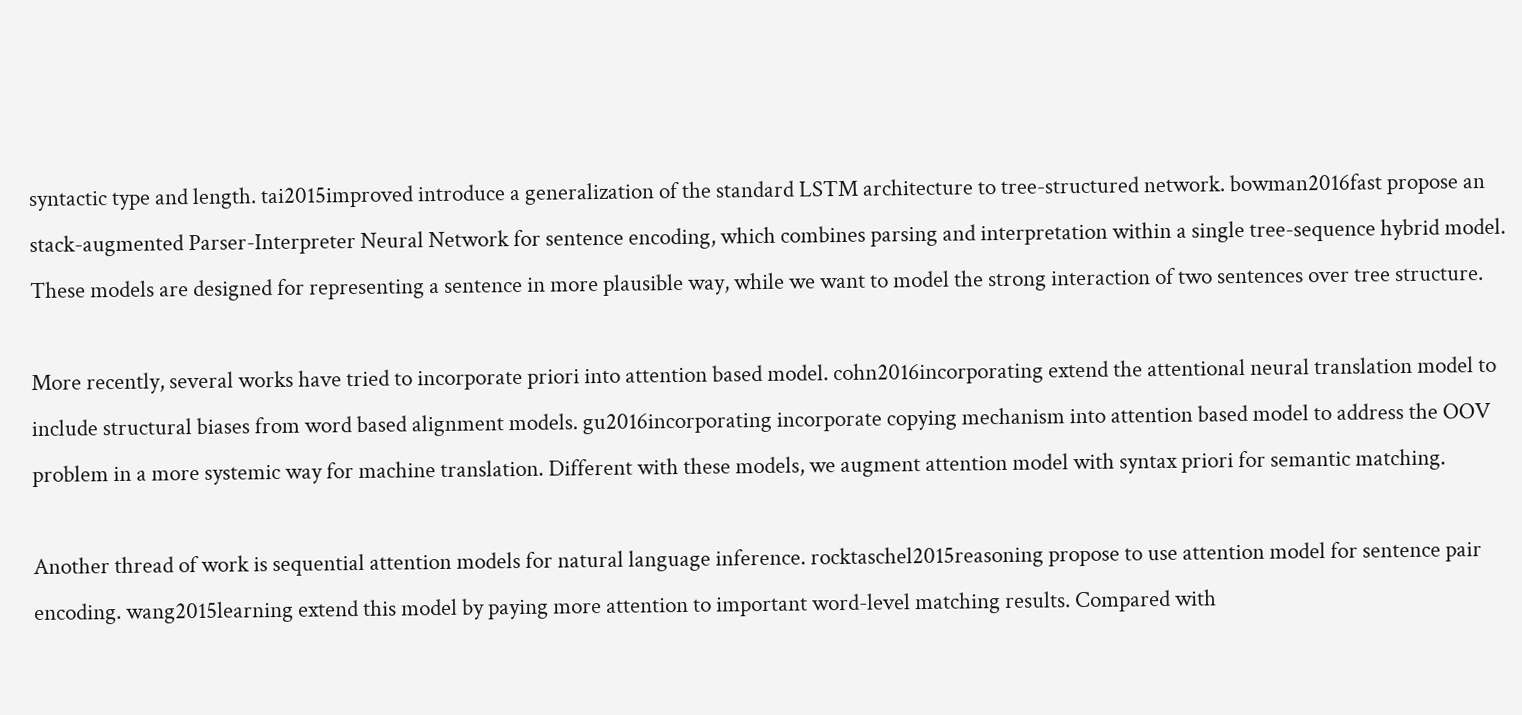syntactic type and length. tai2015improved introduce a generalization of the standard LSTM architecture to tree-structured network. bowman2016fast propose an stack-augmented Parser-Interpreter Neural Network for sentence encoding, which combines parsing and interpretation within a single tree-sequence hybrid model. These models are designed for representing a sentence in more plausible way, while we want to model the strong interaction of two sentences over tree structure.

More recently, several works have tried to incorporate priori into attention based model. cohn2016incorporating extend the attentional neural translation model to include structural biases from word based alignment models. gu2016incorporating incorporate copying mechanism into attention based model to address the OOV problem in a more systemic way for machine translation. Different with these models, we augment attention model with syntax priori for semantic matching.

Another thread of work is sequential attention models for natural language inference. rocktaschel2015reasoning propose to use attention model for sentence pair encoding. wang2015learning extend this model by paying more attention to important word-level matching results. Compared with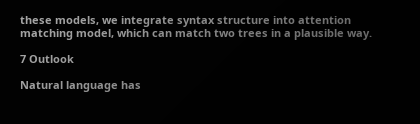these models, we integrate syntax structure into attention matching model, which can match two trees in a plausible way.

7 Outlook

Natural language has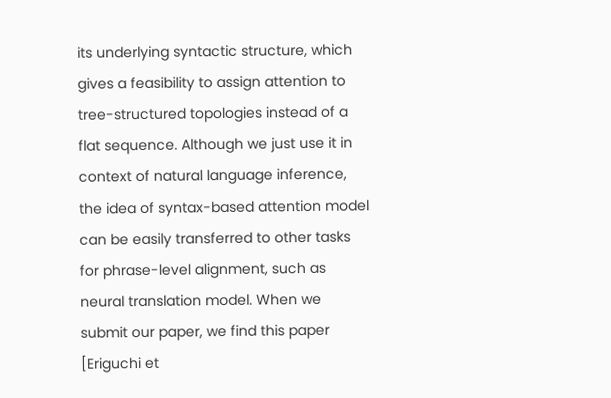its underlying syntactic structure, which gives a feasibility to assign attention to tree-structured topologies instead of a flat sequence. Although we just use it in context of natural language inference, the idea of syntax-based attention model can be easily transferred to other tasks for phrase-level alignment, such as neural translation model. When we submit our paper, we find this paper [Eriguchi et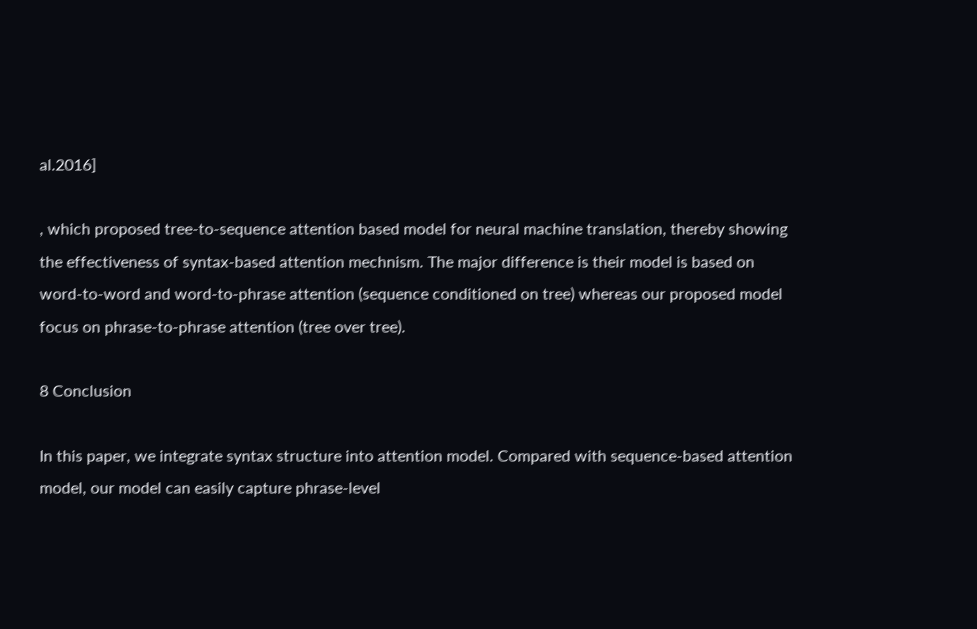al.2016]

, which proposed tree-to-sequence attention based model for neural machine translation, thereby showing the effectiveness of syntax-based attention mechnism. The major difference is their model is based on word-to-word and word-to-phrase attention (sequence conditioned on tree) whereas our proposed model focus on phrase-to-phrase attention (tree over tree).

8 Conclusion

In this paper, we integrate syntax structure into attention model. Compared with sequence-based attention model, our model can easily capture phrase-level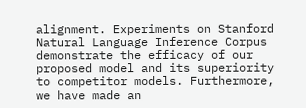alignment. Experiments on Stanford Natural Language Inference Corpus demonstrate the efficacy of our proposed model and its superiority to competitor models. Furthermore, we have made an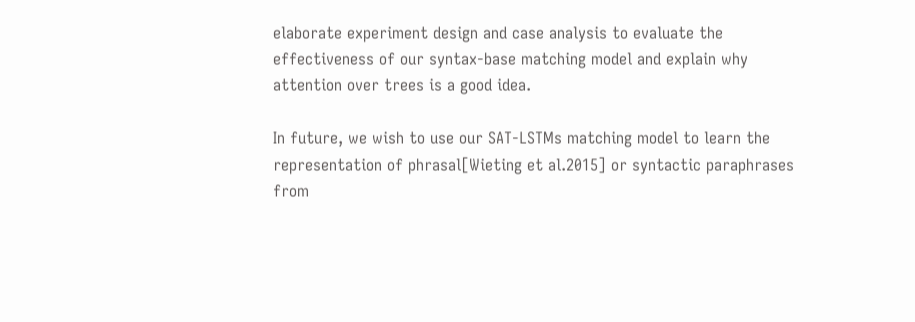elaborate experiment design and case analysis to evaluate the effectiveness of our syntax-base matching model and explain why attention over trees is a good idea.

In future, we wish to use our SAT-LSTMs matching model to learn the representation of phrasal[Wieting et al.2015] or syntactic paraphrases from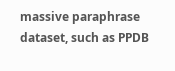massive paraphrase dataset, such as PPDB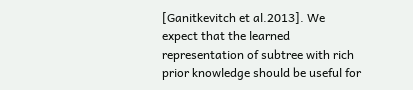[Ganitkevitch et al.2013]. We expect that the learned representation of subtree with rich prior knowledge should be useful for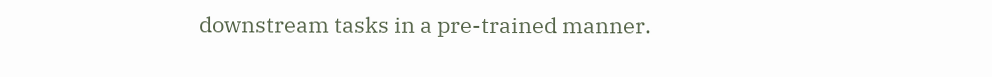downstream tasks in a pre-trained manner.